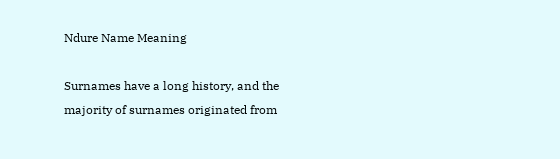Ndure Name Meaning

Surnames have a long history, and the majority of surnames originated from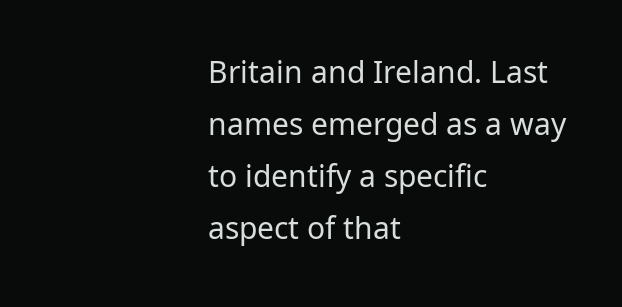Britain and Ireland. Last names emerged as a way to identify a specific aspect of that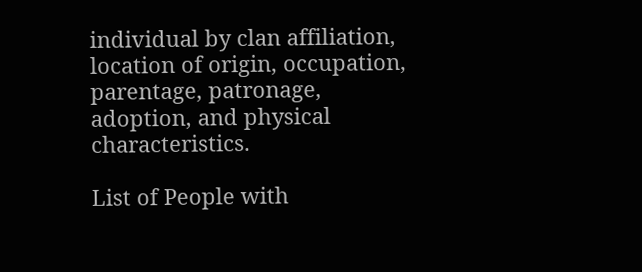individual by clan affiliation, location of origin, occupation, parentage, patronage, adoption, and physical characteristics.

List of People with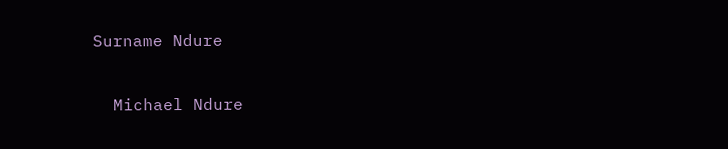Surname Ndure

  Michael Ndure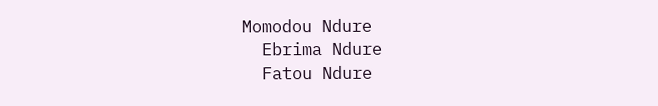Momodou Ndure
  Ebrima Ndure
  Fatou Ndure